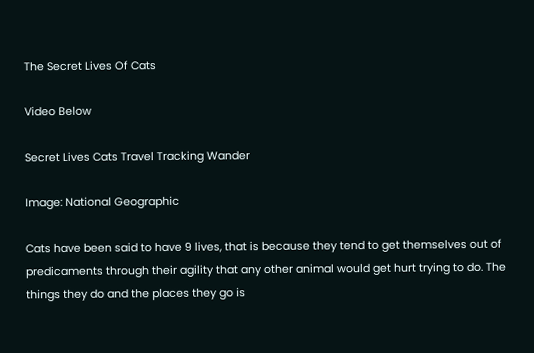The Secret Lives Of Cats

Video Below

Secret Lives Cats Travel Tracking Wander

Image: National Geographic

Cats have been said to have 9 lives, that is because they tend to get themselves out of predicaments through their agility that any other animal would get hurt trying to do. The things they do and the places they go is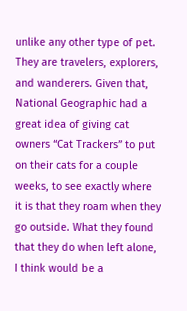unlike any other type of pet. They are travelers, explorers, and wanderers. Given that, National Geographic had a great idea of giving cat owners “Cat Trackers” to put on their cats for a couple weeks, to see exactly where  it is that they roam when they go outside. What they found that they do when left alone, I think would be a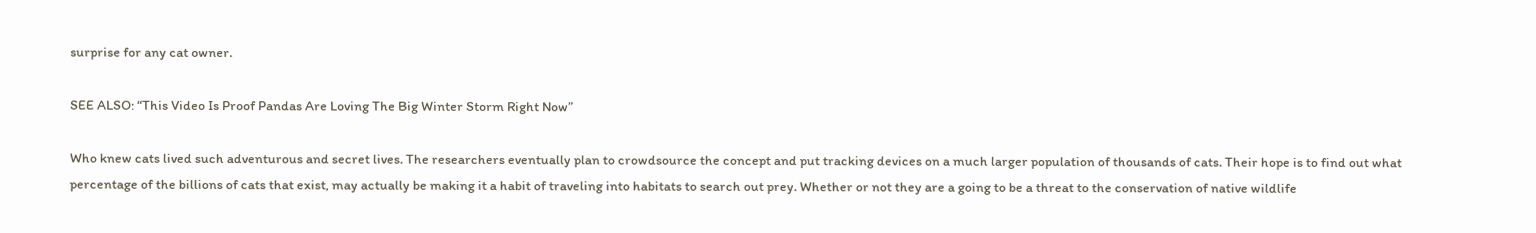surprise for any cat owner.

SEE ALSO: “This Video Is Proof Pandas Are Loving The Big Winter Storm Right Now”

Who knew cats lived such adventurous and secret lives. The researchers eventually plan to crowdsource the concept and put tracking devices on a much larger population of thousands of cats. Their hope is to find out what percentage of the billions of cats that exist, may actually be making it a habit of traveling into habitats to search out prey. Whether or not they are a going to be a threat to the conservation of native wildlife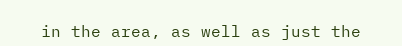in the area, as well as just the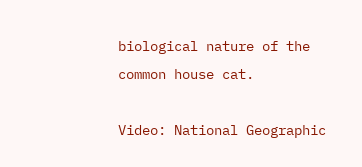biological nature of the common house cat.

Video: National Geographic